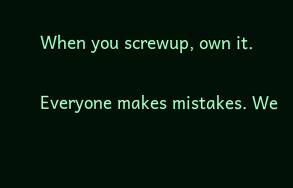When you screwup, own it.

Everyone makes mistakes. We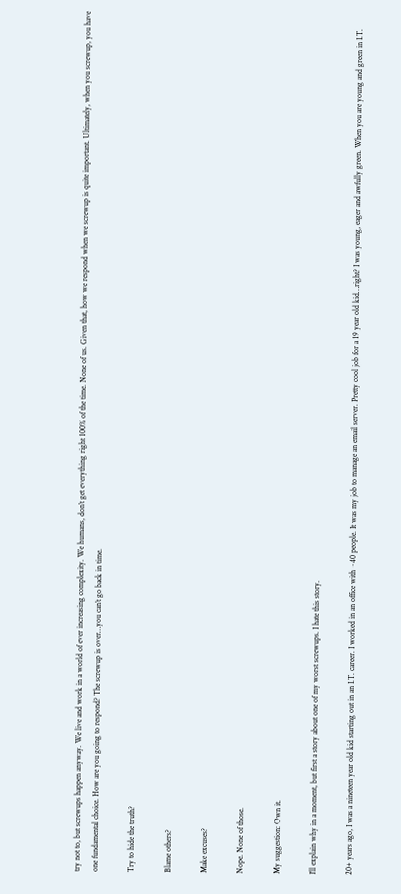try not to, but screwups happen anyway. We live and work in a world of ever increasing complexity. We humans, don’t get everything right 100% of the time. None of us. Given that, how we respond when we screwup is quite important. Ultimately, when you screwup, you have one fundamental choice. How are you going to respond? The screwup is over…you can’t go back in time.

Try to hide the truth?

Blame others?

Make excuses?

Nope. None of those.

My suggestion: Own it.

I’ll explain why in a moment, but first a story about one of my worst screwups. I hate this story.

20+ years ago, I was a nineteen year old kid starting out in an I.T. career. I worked in an office with ~40 people. It was my job to manage an email server. Pretty cool job for a 19 year old kid…right? I was young, eager and awfully green. When you are young and green in I.T.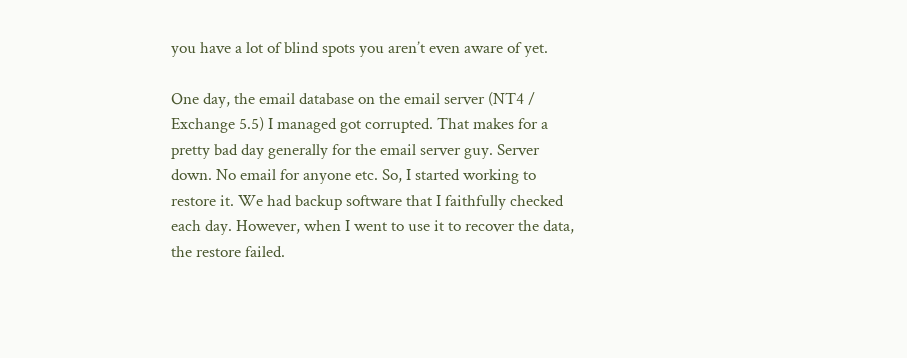you have a lot of blind spots you aren’t even aware of yet.

One day, the email database on the email server (NT4 / Exchange 5.5) I managed got corrupted. That makes for a pretty bad day generally for the email server guy. Server down. No email for anyone etc. So, I started working to restore it. We had backup software that I faithfully checked each day. However, when I went to use it to recover the data, the restore failed.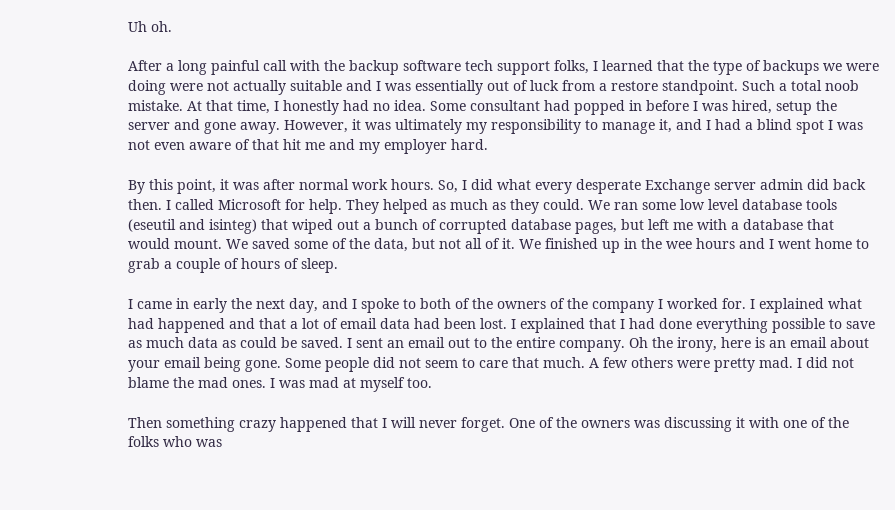Uh oh.

After a long painful call with the backup software tech support folks, I learned that the type of backups we were doing were not actually suitable and I was essentially out of luck from a restore standpoint. Such a total noob mistake. At that time, I honestly had no idea. Some consultant had popped in before I was hired, setup the server and gone away. However, it was ultimately my responsibility to manage it, and I had a blind spot I was not even aware of that hit me and my employer hard.

By this point, it was after normal work hours. So, I did what every desperate Exchange server admin did back then. I called Microsoft for help. They helped as much as they could. We ran some low level database tools (eseutil and isinteg) that wiped out a bunch of corrupted database pages, but left me with a database that would mount. We saved some of the data, but not all of it. We finished up in the wee hours and I went home to grab a couple of hours of sleep.

I came in early the next day, and I spoke to both of the owners of the company I worked for. I explained what had happened and that a lot of email data had been lost. I explained that I had done everything possible to save as much data as could be saved. I sent an email out to the entire company. Oh the irony, here is an email about your email being gone. Some people did not seem to care that much. A few others were pretty mad. I did not blame the mad ones. I was mad at myself too.

Then something crazy happened that I will never forget. One of the owners was discussing it with one of the folks who was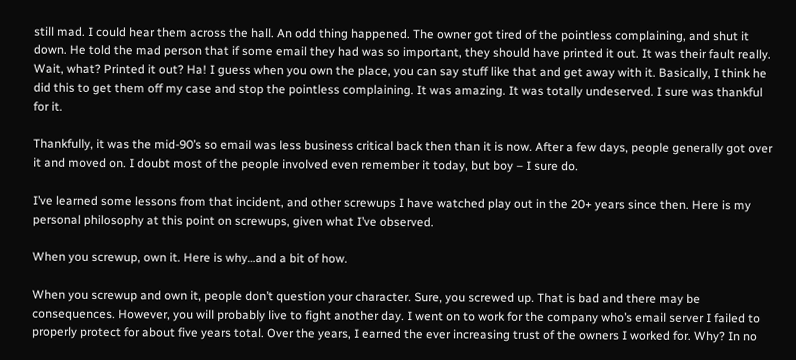still mad. I could hear them across the hall. An odd thing happened. The owner got tired of the pointless complaining, and shut it down. He told the mad person that if some email they had was so important, they should have printed it out. It was their fault really. Wait, what? Printed it out? Ha! I guess when you own the place, you can say stuff like that and get away with it. Basically, I think he did this to get them off my case and stop the pointless complaining. It was amazing. It was totally undeserved. I sure was thankful for it.

Thankfully, it was the mid-90’s so email was less business critical back then than it is now. After a few days, people generally got over it and moved on. I doubt most of the people involved even remember it today, but boy – I sure do.

I’ve learned some lessons from that incident, and other screwups I have watched play out in the 20+ years since then. Here is my personal philosophy at this point on screwups, given what I’ve observed.

When you screwup, own it. Here is why…and a bit of how.

When you screwup and own it, people don’t question your character. Sure, you screwed up. That is bad and there may be consequences. However, you will probably live to fight another day. I went on to work for the company who’s email server I failed to properly protect for about five years total. Over the years, I earned the ever increasing trust of the owners I worked for. Why? In no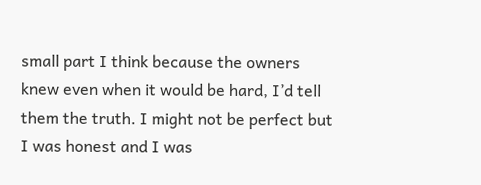small part I think because the owners knew even when it would be hard, I’d tell them the truth. I might not be perfect but I was honest and I was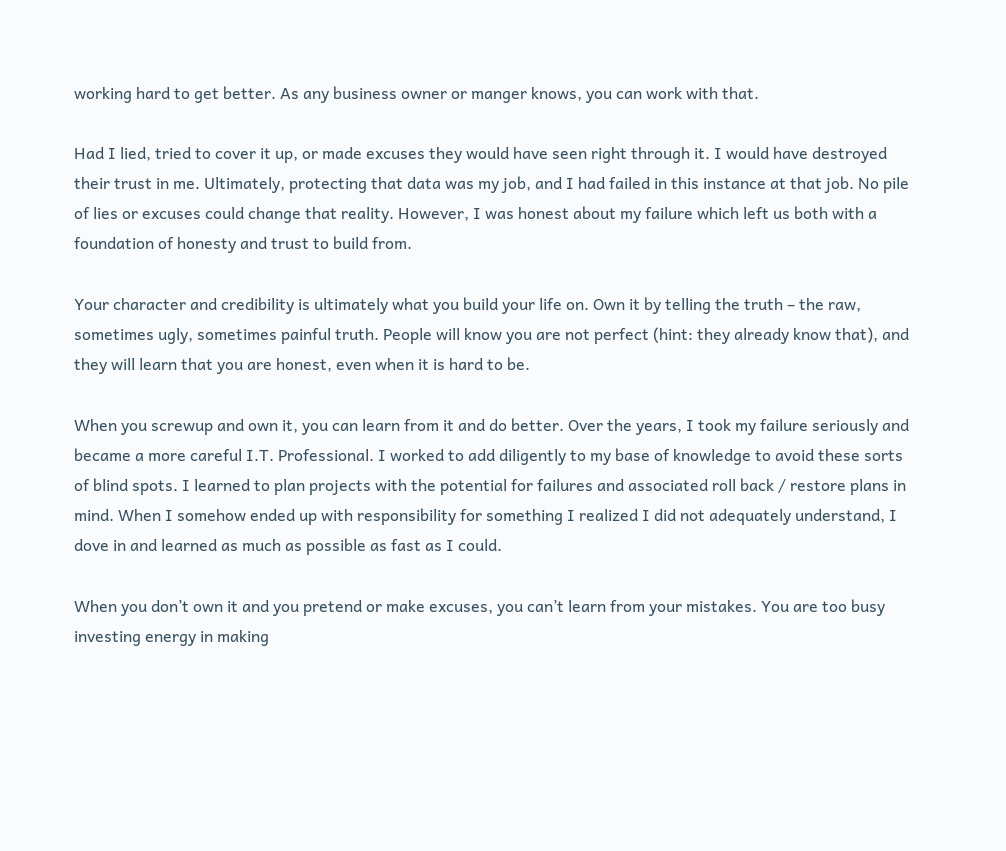working hard to get better. As any business owner or manger knows, you can work with that.

Had I lied, tried to cover it up, or made excuses they would have seen right through it. I would have destroyed their trust in me. Ultimately, protecting that data was my job, and I had failed in this instance at that job. No pile of lies or excuses could change that reality. However, I was honest about my failure which left us both with a foundation of honesty and trust to build from.

Your character and credibility is ultimately what you build your life on. Own it by telling the truth – the raw, sometimes ugly, sometimes painful truth. People will know you are not perfect (hint: they already know that), and they will learn that you are honest, even when it is hard to be.

When you screwup and own it, you can learn from it and do better. Over the years, I took my failure seriously and became a more careful I.T. Professional. I worked to add diligently to my base of knowledge to avoid these sorts of blind spots. I learned to plan projects with the potential for failures and associated roll back / restore plans in mind. When I somehow ended up with responsibility for something I realized I did not adequately understand, I dove in and learned as much as possible as fast as I could.

When you don’t own it and you pretend or make excuses, you can’t learn from your mistakes. You are too busy investing energy in making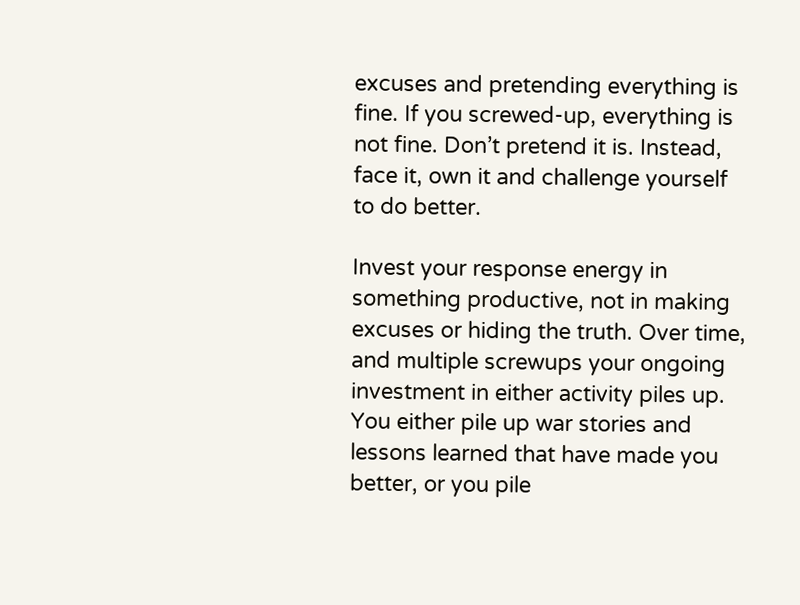excuses and pretending everything is fine. If you screwed-up, everything is not fine. Don’t pretend it is. Instead, face it, own it and challenge yourself to do better.

Invest your response energy in something productive, not in making excuses or hiding the truth. Over time, and multiple screwups your ongoing investment in either activity piles up. You either pile up war stories and lessons learned that have made you better, or you pile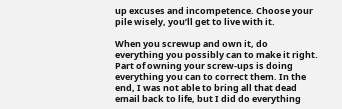up excuses and incompetence. Choose your pile wisely, you’ll get to live with it.

When you screwup and own it, do everything you possibly can to make it right. Part of owning your screw-ups is doing everything you can to correct them. In the end, I was not able to bring all that dead email back to life, but I did do everything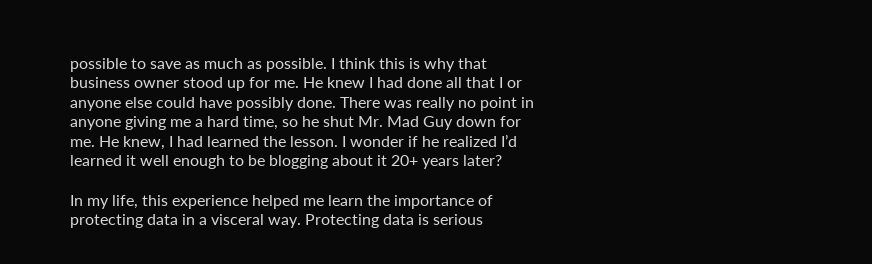possible to save as much as possible. I think this is why that business owner stood up for me. He knew I had done all that I or anyone else could have possibly done. There was really no point in anyone giving me a hard time, so he shut Mr. Mad Guy down for me. He knew, I had learned the lesson. I wonder if he realized I’d learned it well enough to be blogging about it 20+ years later?

In my life, this experience helped me learn the importance of protecting data in a visceral way. Protecting data is serious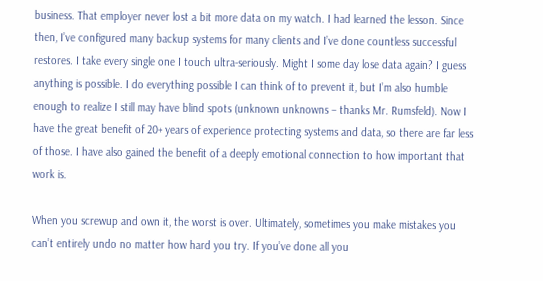business. That employer never lost a bit more data on my watch. I had learned the lesson. Since then, I’ve configured many backup systems for many clients and I’ve done countless successful restores. I take every single one I touch ultra-seriously. Might I some day lose data again? I guess anything is possible. I do everything possible I can think of to prevent it, but I’m also humble enough to realize I still may have blind spots (unknown unknowns – thanks Mr. Rumsfeld). Now I have the great benefit of 20+ years of experience protecting systems and data, so there are far less of those. I have also gained the benefit of a deeply emotional connection to how important that work is.

When you screwup and own it, the worst is over. Ultimately, sometimes you make mistakes you can’t entirely undo no matter how hard you try. If you’ve done all you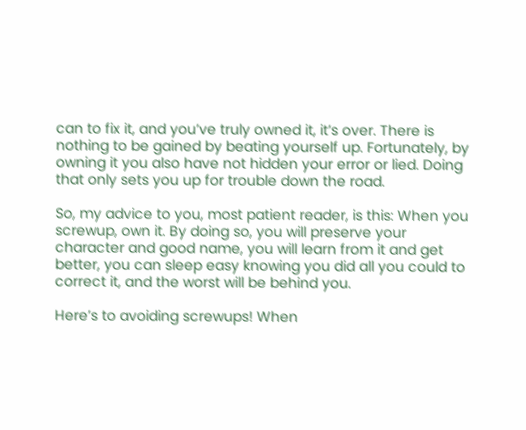can to fix it, and you’ve truly owned it, it’s over. There is nothing to be gained by beating yourself up. Fortunately, by owning it you also have not hidden your error or lied. Doing that only sets you up for trouble down the road.

So, my advice to you, most patient reader, is this: When you screwup, own it. By doing so, you will preserve your character and good name, you will learn from it and get better, you can sleep easy knowing you did all you could to correct it, and the worst will be behind you.

Here’s to avoiding screwups! When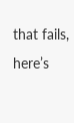that fails, here’s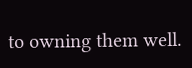to owning them well.